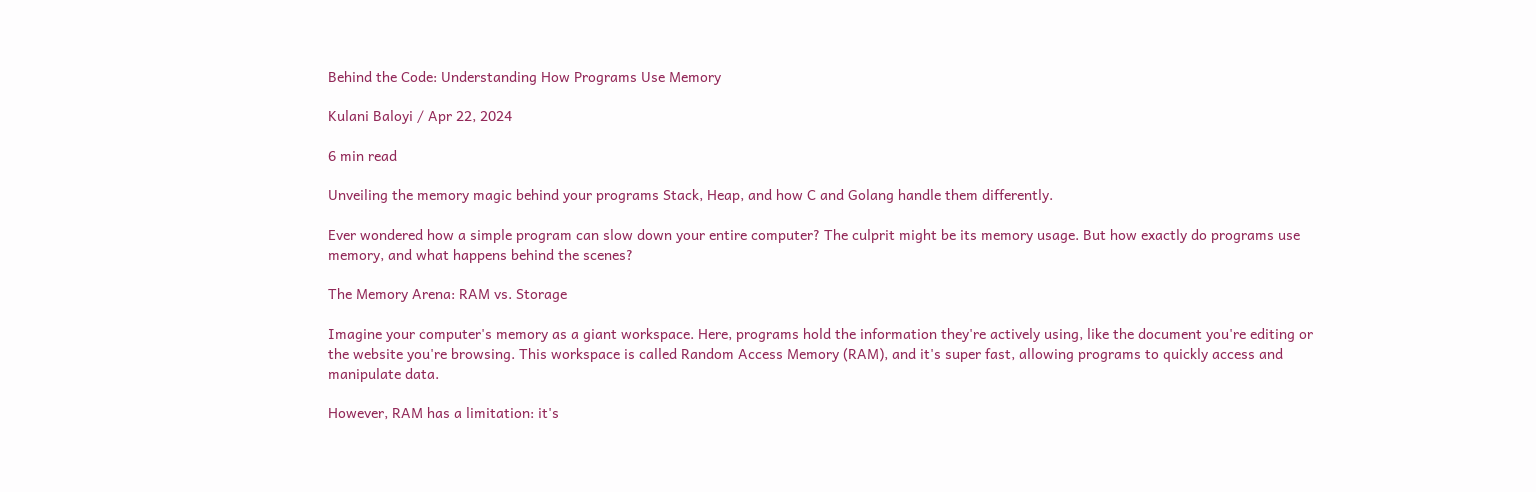Behind the Code: Understanding How Programs Use Memory

Kulani Baloyi / Apr 22, 2024

6 min read

Unveiling the memory magic behind your programs Stack, Heap, and how C and Golang handle them differently.

Ever wondered how a simple program can slow down your entire computer? The culprit might be its memory usage. But how exactly do programs use memory, and what happens behind the scenes?

The Memory Arena: RAM vs. Storage

Imagine your computer's memory as a giant workspace. Here, programs hold the information they're actively using, like the document you're editing or the website you're browsing. This workspace is called Random Access Memory (RAM), and it's super fast, allowing programs to quickly access and manipulate data.

However, RAM has a limitation: it's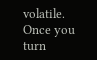volatile. Once you turn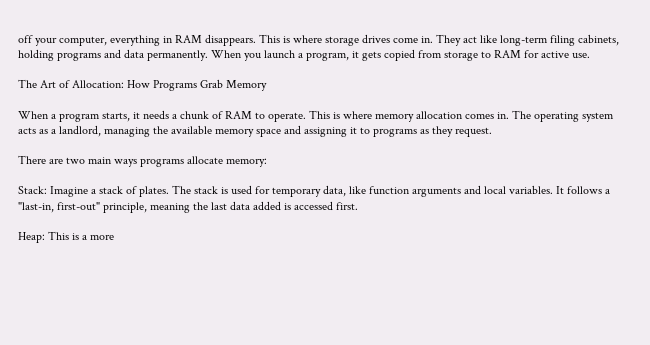off your computer, everything in RAM disappears. This is where storage drives come in. They act like long-term filing cabinets, holding programs and data permanently. When you launch a program, it gets copied from storage to RAM for active use.

The Art of Allocation: How Programs Grab Memory

When a program starts, it needs a chunk of RAM to operate. This is where memory allocation comes in. The operating system acts as a landlord, managing the available memory space and assigning it to programs as they request.

There are two main ways programs allocate memory:

Stack: Imagine a stack of plates. The stack is used for temporary data, like function arguments and local variables. It follows a "last-in, first-out" principle, meaning the last data added is accessed first.

Heap: This is a more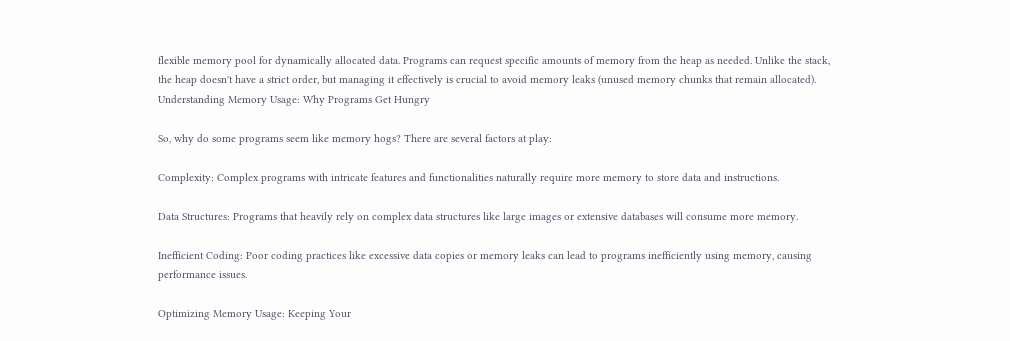flexible memory pool for dynamically allocated data. Programs can request specific amounts of memory from the heap as needed. Unlike the stack, the heap doesn't have a strict order, but managing it effectively is crucial to avoid memory leaks (unused memory chunks that remain allocated). Understanding Memory Usage: Why Programs Get Hungry

So, why do some programs seem like memory hogs? There are several factors at play:

Complexity: Complex programs with intricate features and functionalities naturally require more memory to store data and instructions.

Data Structures: Programs that heavily rely on complex data structures like large images or extensive databases will consume more memory.

Inefficient Coding: Poor coding practices like excessive data copies or memory leaks can lead to programs inefficiently using memory, causing performance issues.

Optimizing Memory Usage: Keeping Your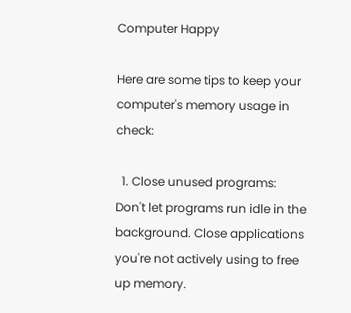Computer Happy

Here are some tips to keep your computer's memory usage in check:

  1. Close unused programs: Don't let programs run idle in the background. Close applications you're not actively using to free up memory.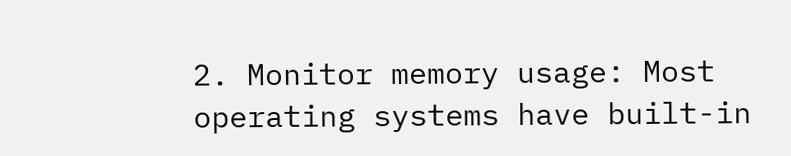2. Monitor memory usage: Most operating systems have built-in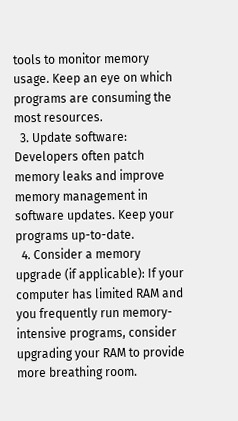tools to monitor memory usage. Keep an eye on which programs are consuming the most resources.
  3. Update software: Developers often patch memory leaks and improve memory management in software updates. Keep your programs up-to-date.
  4. Consider a memory upgrade (if applicable): If your computer has limited RAM and you frequently run memory-intensive programs, consider upgrading your RAM to provide more breathing room.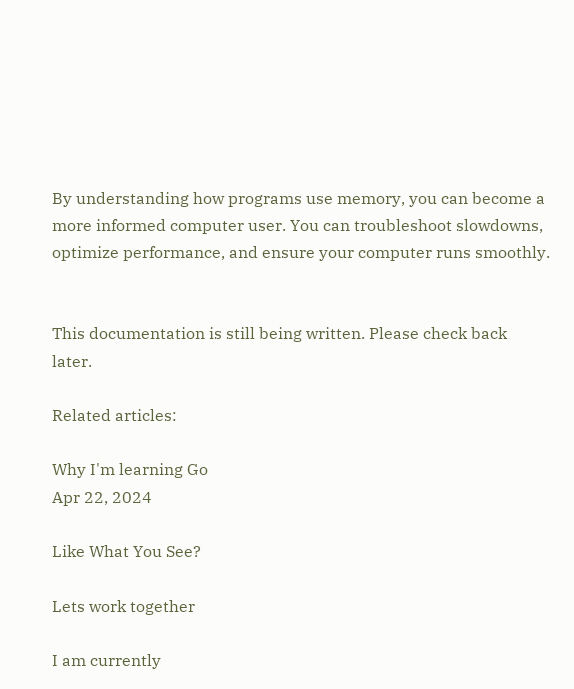By understanding how programs use memory, you can become a more informed computer user. You can troubleshoot slowdowns, optimize performance, and ensure your computer runs smoothly.


This documentation is still being written. Please check back later.

Related articles:

Why I'm learning Go
Apr 22, 2024

Like What You See?

Lets work together

I am currently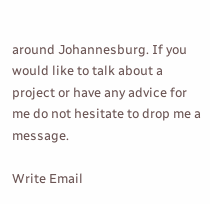around Johannesburg. If you would like to talk about a project or have any advice for me do not hesitate to drop me a message.

Write Email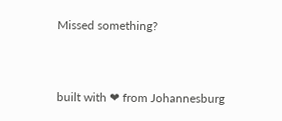Missed something?


built with ❤ from Johannesburg